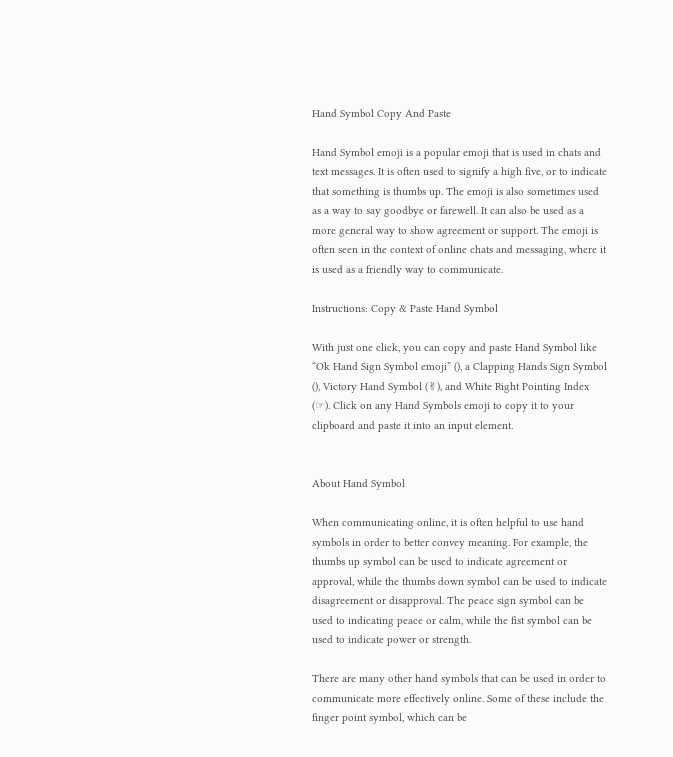Hand Symbol Copy And Paste

Hand Symbol emoji is a popular emoji that is used in chats and text messages. It is often used to signify a high five, or to indicate that something is thumbs up. The emoji is also sometimes used as a way to say goodbye or farewell. It can also be used as a more general way to show agreement or support. The emoji is often seen in the context of online chats and messaging, where it is used as a friendly way to communicate.

Instructions: Copy & Paste Hand Symbol

With just one click, you can copy and paste Hand Symbol like “Ok Hand Sign Symbol emoji” (), a Clapping Hands Sign Symbol (), Victory Hand Symbol (✌), and White Right Pointing Index (☞). Click on any Hand Symbols emoji to copy it to your clipboard and paste it into an input element.


About Hand Symbol

When communicating online, it is often helpful to use hand symbols in order to better convey meaning. For example, the thumbs up symbol can be used to indicate agreement or approval, while the thumbs down symbol can be used to indicate disagreement or disapproval. The peace sign symbol can be used to indicating peace or calm, while the fist symbol can be used to indicate power or strength.

There are many other hand symbols that can be used in order to communicate more effectively online. Some of these include the finger point symbol, which can be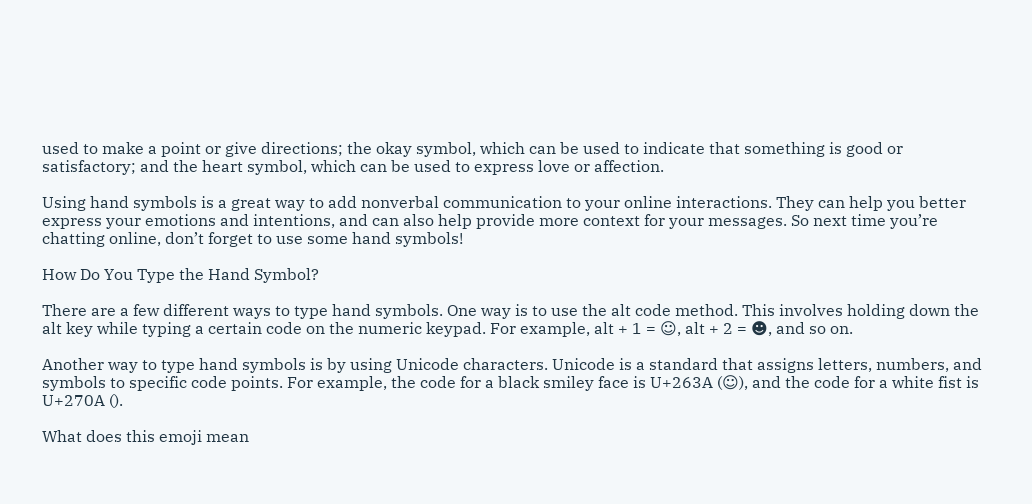used to make a point or give directions; the okay symbol, which can be used to indicate that something is good or satisfactory; and the heart symbol, which can be used to express love or affection.

Using hand symbols is a great way to add nonverbal communication to your online interactions. They can help you better express your emotions and intentions, and can also help provide more context for your messages. So next time you’re chatting online, don’t forget to use some hand symbols!

How Do You Type the Hand Symbol?

There are a few different ways to type hand symbols. One way is to use the alt code method. This involves holding down the alt key while typing a certain code on the numeric keypad. For example, alt + 1 = ☺, alt + 2 = ☻, and so on.

Another way to type hand symbols is by using Unicode characters. Unicode is a standard that assigns letters, numbers, and symbols to specific code points. For example, the code for a black smiley face is U+263A (☺), and the code for a white fist is U+270A ().

What does this emoji mean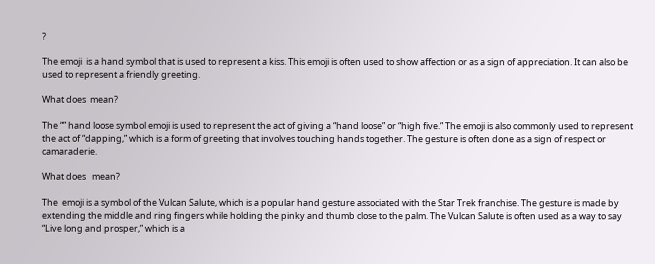?

The emoji  is a hand symbol that is used to represent a kiss. This emoji is often used to show affection or as a sign of appreciation. It can also be used to represent a friendly greeting.

What does  mean?

The “” hand loose symbol emoji is used to represent the act of giving a “hand loose” or “high five.” The emoji is also commonly used to represent the act of “dapping,” which is a form of greeting that involves touching hands together. The gesture is often done as a sign of respect or camaraderie.

What does   mean?

The  emoji is a symbol of the Vulcan Salute, which is a popular hand gesture associated with the Star Trek franchise. The gesture is made by extending the middle and ring fingers while holding the pinky and thumb close to the palm. The Vulcan Salute is often used as a way to say “Live long and prosper,” which is a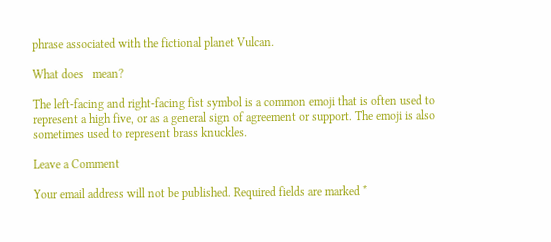phrase associated with the fictional planet Vulcan.

What does   mean?

The left-facing and right-facing fist symbol is a common emoji that is often used to represent a high five, or as a general sign of agreement or support. The emoji is also sometimes used to represent brass knuckles.

Leave a Comment

Your email address will not be published. Required fields are marked *